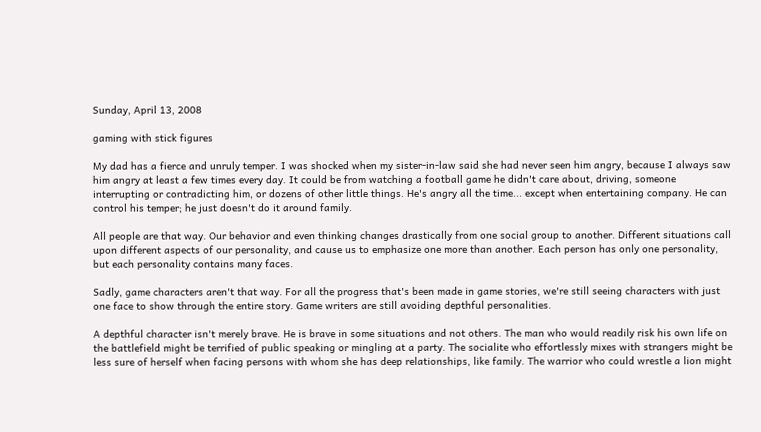Sunday, April 13, 2008

gaming with stick figures

My dad has a fierce and unruly temper. I was shocked when my sister-in-law said she had never seen him angry, because I always saw him angry at least a few times every day. It could be from watching a football game he didn't care about, driving, someone interrupting or contradicting him, or dozens of other little things. He's angry all the time... except when entertaining company. He can control his temper; he just doesn't do it around family.

All people are that way. Our behavior and even thinking changes drastically from one social group to another. Different situations call upon different aspects of our personality, and cause us to emphasize one more than another. Each person has only one personality, but each personality contains many faces.

Sadly, game characters aren't that way. For all the progress that's been made in game stories, we're still seeing characters with just one face to show through the entire story. Game writers are still avoiding depthful personalities.

A depthful character isn't merely brave. He is brave in some situations and not others. The man who would readily risk his own life on the battlefield might be terrified of public speaking or mingling at a party. The socialite who effortlessly mixes with strangers might be less sure of herself when facing persons with whom she has deep relationships, like family. The warrior who could wrestle a lion might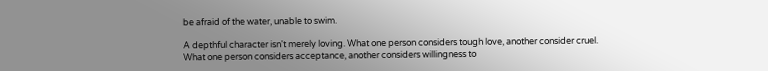be afraid of the water, unable to swim.

A depthful character isn't merely loving. What one person considers tough love, another consider cruel. What one person considers acceptance, another considers willingness to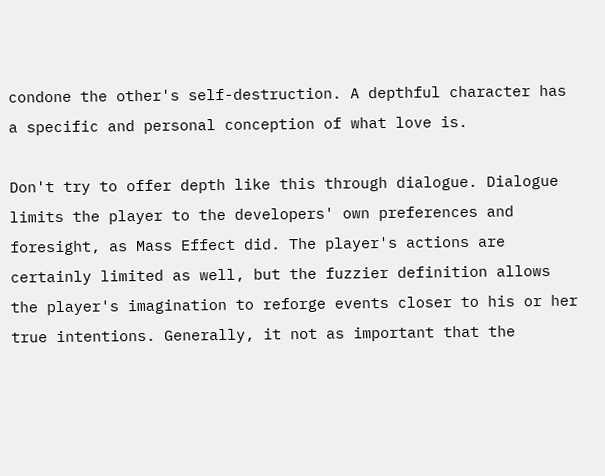condone the other's self-destruction. A depthful character has a specific and personal conception of what love is.

Don't try to offer depth like this through dialogue. Dialogue limits the player to the developers' own preferences and foresight, as Mass Effect did. The player's actions are certainly limited as well, but the fuzzier definition allows the player's imagination to reforge events closer to his or her true intentions. Generally, it not as important that the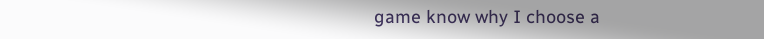game know why I choose a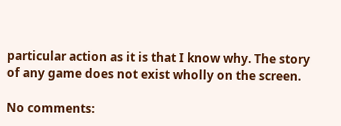particular action as it is that I know why. The story of any game does not exist wholly on the screen.

No comments: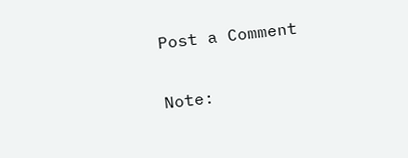Post a Comment

Note: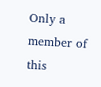Only a member of this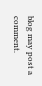blog may post a comment.